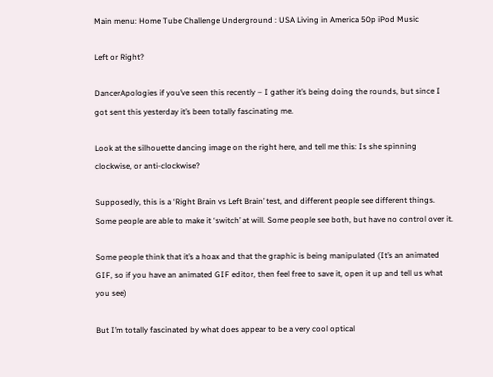Main menu: Home Tube Challenge Underground : USA Living in America 50p iPod Music

Left or Right?

DancerApologies if you’ve seen this recently – I gather it’s being doing the rounds, but since I got sent this yesterday it’s been totally fascinating me.

Look at the silhouette dancing image on the right here, and tell me this: Is she spinning clockwise, or anti-clockwise?

Supposedly, this is a ‘Right Brain vs Left Brain’ test, and different people see different things. Some people are able to make it ‘switch’ at will. Some people see both, but have no control over it.

Some people think that it’s a hoax and that the graphic is being manipulated (It’s an animated GIF, so if you have an animated GIF editor, then feel free to save it, open it up and tell us what you see)

But I’m totally fascinated by what does appear to be a very cool optical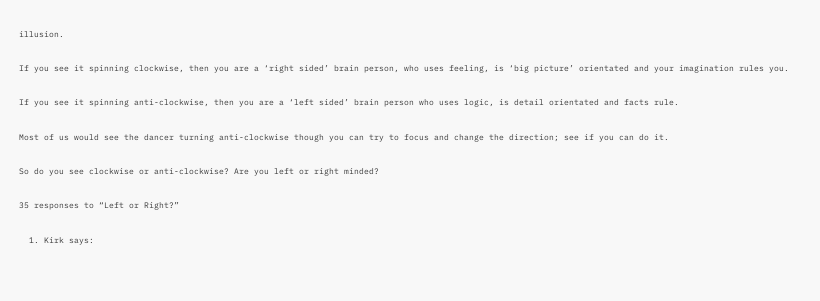illusion.

If you see it spinning clockwise, then you are a ‘right sided’ brain person, who uses feeling, is ‘big picture’ orientated and your imagination rules you.

If you see it spinning anti-clockwise, then you are a ‘left sided’ brain person who uses logic, is detail orientated and facts rule.

Most of us would see the dancer turning anti-clockwise though you can try to focus and change the direction; see if you can do it.

So do you see clockwise or anti-clockwise? Are you left or right minded?

35 responses to “Left or Right?”

  1. Kirk says: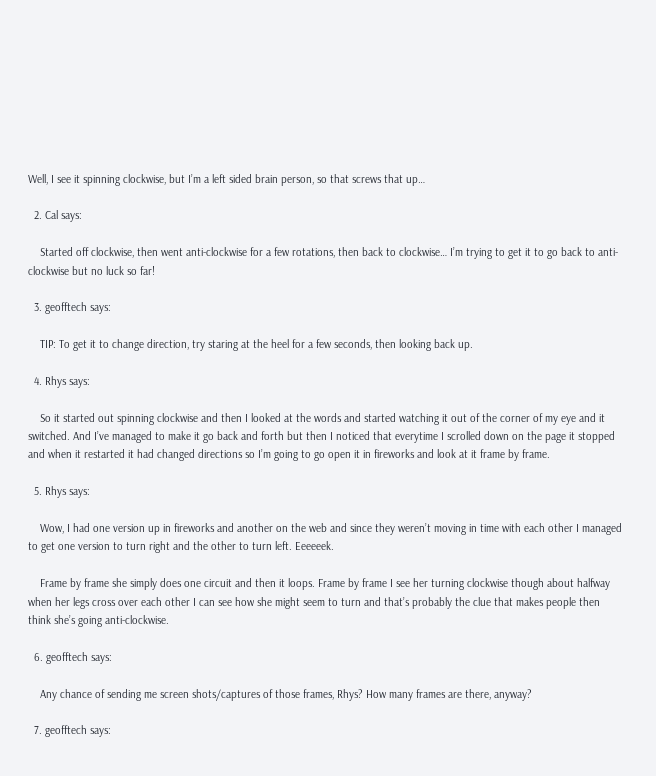Well, I see it spinning clockwise, but I’m a left sided brain person, so that screws that up…

  2. Cal says:

    Started off clockwise, then went anti-clockwise for a few rotations, then back to clockwise… I’m trying to get it to go back to anti-clockwise but no luck so far!

  3. geofftech says:

    TIP: To get it to change direction, try staring at the heel for a few seconds, then looking back up.

  4. Rhys says:

    So it started out spinning clockwise and then I looked at the words and started watching it out of the corner of my eye and it switched. And I’ve managed to make it go back and forth but then I noticed that everytime I scrolled down on the page it stopped and when it restarted it had changed directions so I’m going to go open it in fireworks and look at it frame by frame.

  5. Rhys says:

    Wow, I had one version up in fireworks and another on the web and since they weren’t moving in time with each other I managed to get one version to turn right and the other to turn left. Eeeeeek.

    Frame by frame she simply does one circuit and then it loops. Frame by frame I see her turning clockwise though about halfway when her legs cross over each other I can see how she might seem to turn and that’s probably the clue that makes people then think she’s going anti-clockwise.

  6. geofftech says:

    Any chance of sending me screen shots/captures of those frames, Rhys? How many frames are there, anyway?

  7. geofftech says: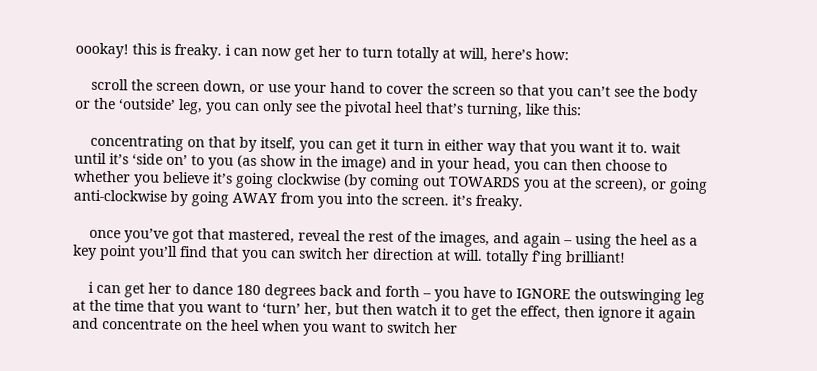oookay! this is freaky. i can now get her to turn totally at will, here’s how:

    scroll the screen down, or use your hand to cover the screen so that you can’t see the body or the ‘outside’ leg, you can only see the pivotal heel that’s turning, like this:

    concentrating on that by itself, you can get it turn in either way that you want it to. wait until it’s ‘side on’ to you (as show in the image) and in your head, you can then choose to whether you believe it’s going clockwise (by coming out TOWARDS you at the screen), or going anti-clockwise by going AWAY from you into the screen. it’s freaky.

    once you’ve got that mastered, reveal the rest of the images, and again – using the heel as a key point you’ll find that you can switch her direction at will. totally f’ing brilliant!

    i can get her to dance 180 degrees back and forth – you have to IGNORE the outswinging leg at the time that you want to ‘turn’ her, but then watch it to get the effect, then ignore it again and concentrate on the heel when you want to switch her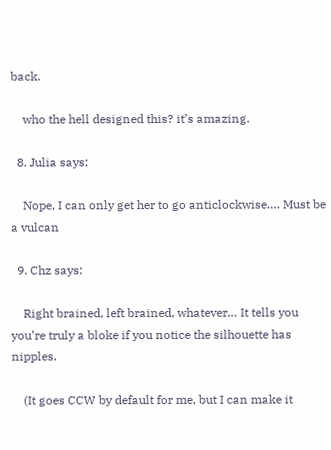back.

    who the hell designed this? it’s amazing.

  8. Julia says:

    Nope, I can only get her to go anticlockwise…. Must be a vulcan

  9. Chz says:

    Right brained, left brained, whatever… It tells you you’re truly a bloke if you notice the silhouette has nipples.

    (It goes CCW by default for me, but I can make it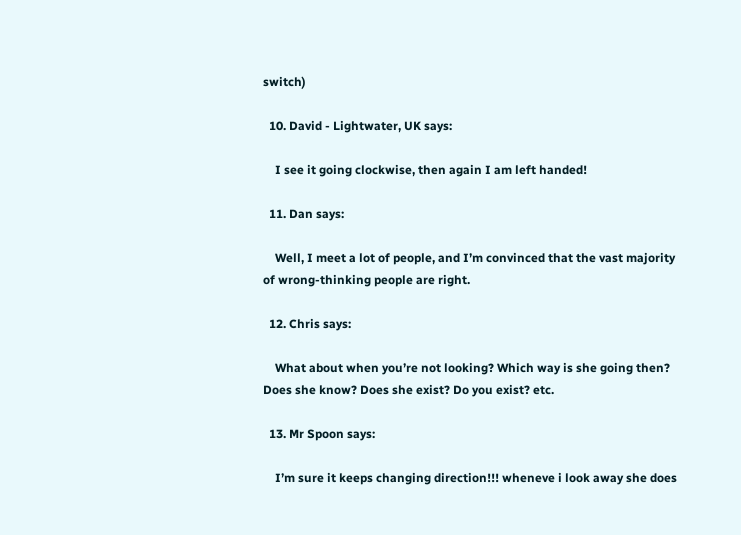switch)

  10. David - Lightwater, UK says:

    I see it going clockwise, then again I am left handed!

  11. Dan says:

    Well, I meet a lot of people, and I’m convinced that the vast majority of wrong-thinking people are right.

  12. Chris says:

    What about when you’re not looking? Which way is she going then? Does she know? Does she exist? Do you exist? etc.

  13. Mr Spoon says:

    I’m sure it keeps changing direction!!! wheneve i look away she does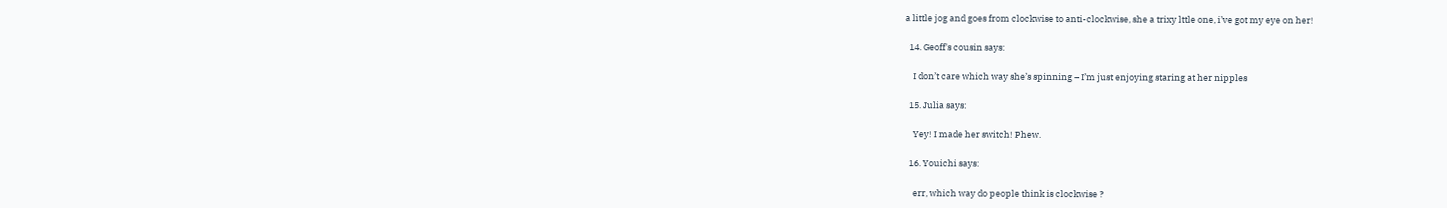a little jog and goes from clockwise to anti-clockwise, she a trixy lttle one, i’ve got my eye on her!

  14. Geoff's cousin says:

    I don’t care which way she’s spinning – I’m just enjoying staring at her nipples

  15. Julia says:

    Yey! I made her switch! Phew.

  16. Youichi says:

    err, which way do people think is clockwise ?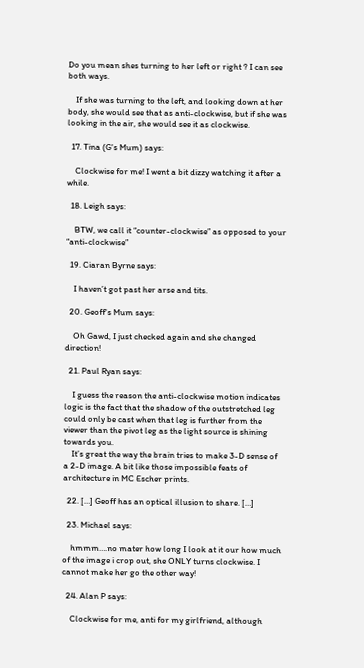Do you mean shes turning to her left or right ? I can see both ways.

    If she was turning to the left, and looking down at her body, she would see that as anti-clockwise, but if she was looking in the air, she would see it as clockwise.

  17. Tina (G's Mum) says:

    Clockwise for me! I went a bit dizzy watching it after a while.

  18. Leigh says:

    BTW, we call it “counter-clockwise” as opposed to your “anti-clockwise”

  19. Ciaran Byrne says:

    I haven’t got past her arse and tits.

  20. Geoff's Mum says:

    Oh Gawd, I just checked again and she changed direction!

  21. Paul Ryan says:

    I guess the reason the anti-clockwise motion indicates logic is the fact that the shadow of the outstretched leg could only be cast when that leg is further from the viewer than the pivot leg as the light source is shining towards you.
    It’s great the way the brain tries to make 3-D sense of a 2-D image. A bit like those impossible feats of architecture in MC Escher prints.

  22. […] Geoff has an optical illusion to share. […]

  23. Michael says:

    hmmm….no mater how long I look at it our how much of the image i crop out, she ONLY turns clockwise. I cannot make her go the other way!

  24. Alan P says:

    Clockwise for me, anti for my girlfriend, although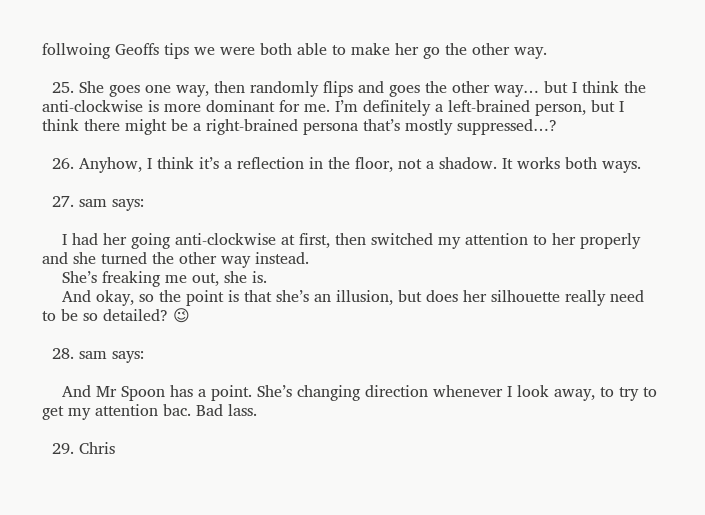follwoing Geoffs tips we were both able to make her go the other way.

  25. She goes one way, then randomly flips and goes the other way… but I think the anti-clockwise is more dominant for me. I’m definitely a left-brained person, but I think there might be a right-brained persona that’s mostly suppressed…?

  26. Anyhow, I think it’s a reflection in the floor, not a shadow. It works both ways.

  27. sam says:

    I had her going anti-clockwise at first, then switched my attention to her properly and she turned the other way instead.
    She’s freaking me out, she is.
    And okay, so the point is that she’s an illusion, but does her silhouette really need to be so detailed? 😉

  28. sam says:

    And Mr Spoon has a point. She’s changing direction whenever I look away, to try to get my attention bac. Bad lass.

  29. Chris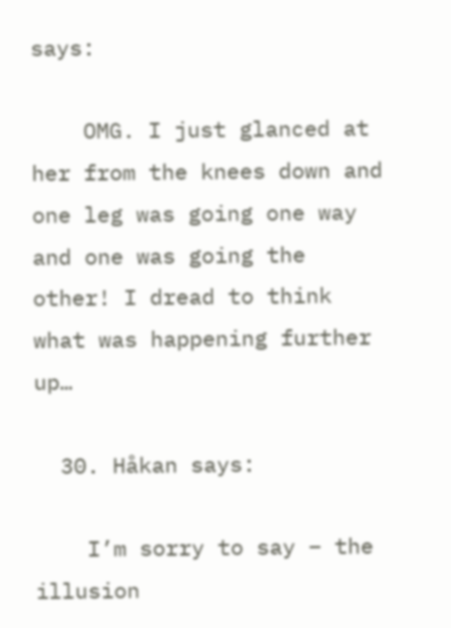says:

    OMG. I just glanced at her from the knees down and one leg was going one way and one was going the other! I dread to think what was happening further up…

  30. Håkan says:

    I’m sorry to say – the illusion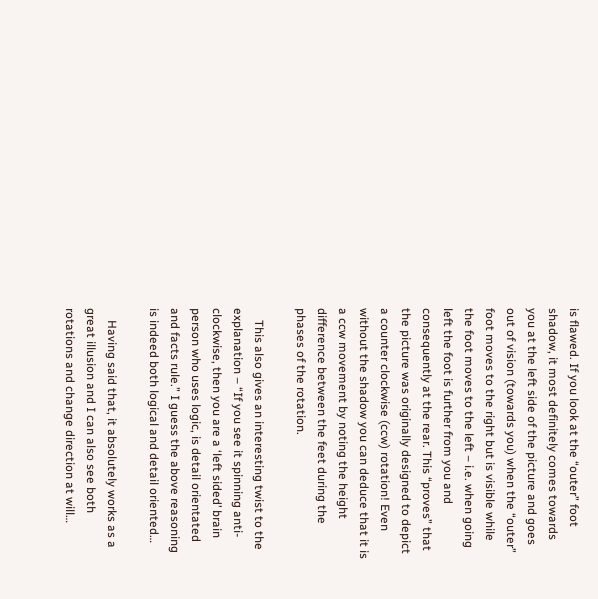is flawed. If you look at the “outer” foot shadow, it most definitely comes towards you at the left side of the picture and goes out of vision (towards you) when the “outer” foot moves to the right but is visible while the foot moves to the left – i.e. when going left the foot is further from you and consequently at the rear. This “proves” that the picture was originally designed to depict a counter clockwise (ccw) rotation! Even without the shadow you can deduce that it is a ccw movement by noting the height difference between the feet during the phases of the rotation.

    This also gives an interesting twist to the explanation – “If you see it spinning anti-clockwise, then you are a ‘left sided’ brain person who uses logic, is detail orientated and facts rule.” I guess the above reasoning is indeed both logical and detail oriented…

    Having said that, it absolutely works as a great illusion and I can also see both rotations and change direction at will…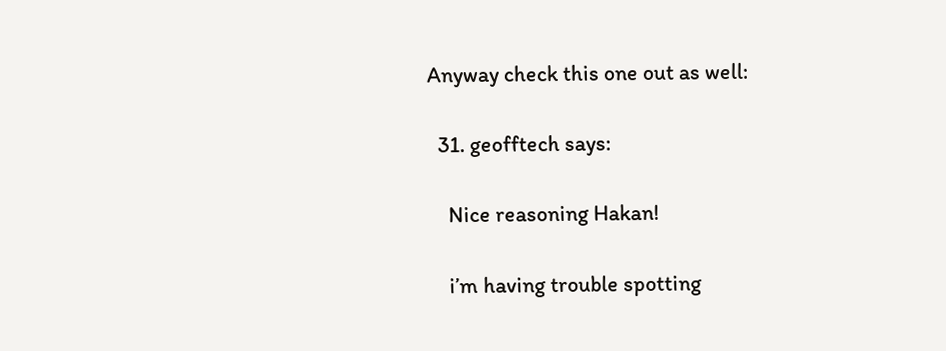Anyway check this one out as well:

  31. geofftech says:

    Nice reasoning Hakan!

    i’m having trouble spotting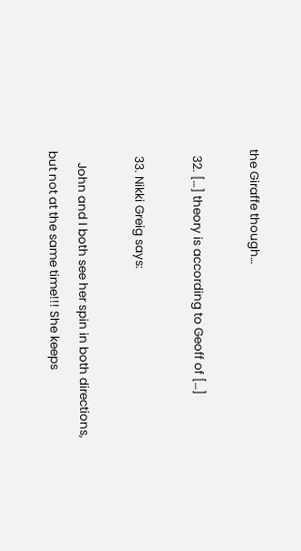the Giraffe though…

  32. […] theory is according to Geoff of […]

  33. Nikki Greig says:

    John and I both see her spin in both directions, but not at the same time!!! She keeps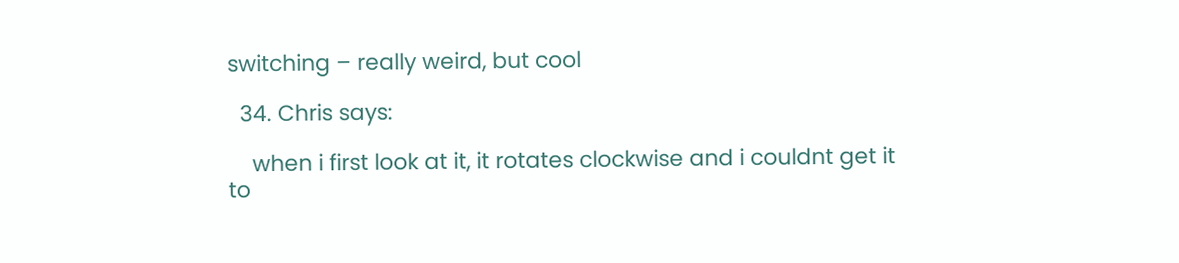switching – really weird, but cool

  34. Chris says:

    when i first look at it, it rotates clockwise and i couldnt get it to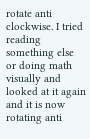rotate anti clockwise. I tried reading something else or doing math visually and looked at it again and it is now rotating anti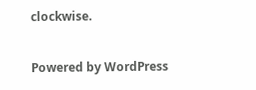clockwise.

Powered by WordPress